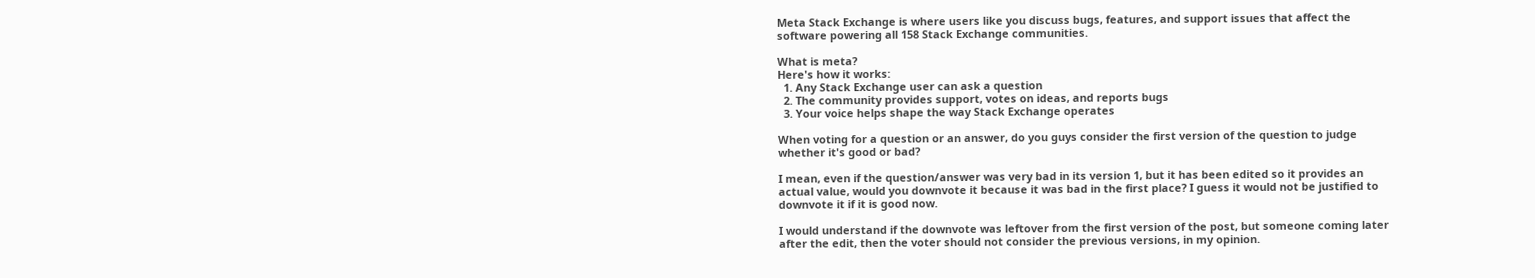Meta Stack Exchange is where users like you discuss bugs, features, and support issues that affect the software powering all 158 Stack Exchange communities.

What is meta?
Here's how it works:
  1. Any Stack Exchange user can ask a question
  2. The community provides support, votes on ideas, and reports bugs
  3. Your voice helps shape the way Stack Exchange operates

When voting for a question or an answer, do you guys consider the first version of the question to judge whether it's good or bad?

I mean, even if the question/answer was very bad in its version 1, but it has been edited so it provides an actual value, would you downvote it because it was bad in the first place? I guess it would not be justified to downvote it if it is good now.

I would understand if the downvote was leftover from the first version of the post, but someone coming later after the edit, then the voter should not consider the previous versions, in my opinion.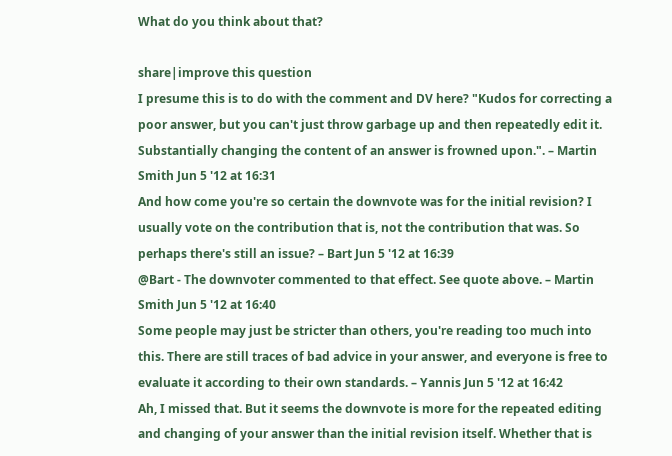What do you think about that?

share|improve this question
I presume this is to do with the comment and DV here? "Kudos for correcting a poor answer, but you can't just throw garbage up and then repeatedly edit it. Substantially changing the content of an answer is frowned upon.". – Martin Smith Jun 5 '12 at 16:31
And how come you're so certain the downvote was for the initial revision? I usually vote on the contribution that is, not the contribution that was. So perhaps there's still an issue? – Bart Jun 5 '12 at 16:39
@Bart - The downvoter commented to that effect. See quote above. – Martin Smith Jun 5 '12 at 16:40
Some people may just be stricter than others, you're reading too much into this. There are still traces of bad advice in your answer, and everyone is free to evaluate it according to their own standards. – Yannis Jun 5 '12 at 16:42
Ah, I missed that. But it seems the downvote is more for the repeated editing and changing of your answer than the initial revision itself. Whether that is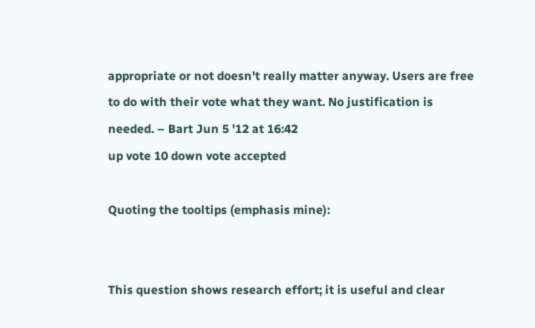appropriate or not doesn't really matter anyway. Users are free to do with their vote what they want. No justification is needed. – Bart Jun 5 '12 at 16:42
up vote 10 down vote accepted

Quoting the tooltips (emphasis mine):


This question shows research effort; it is useful and clear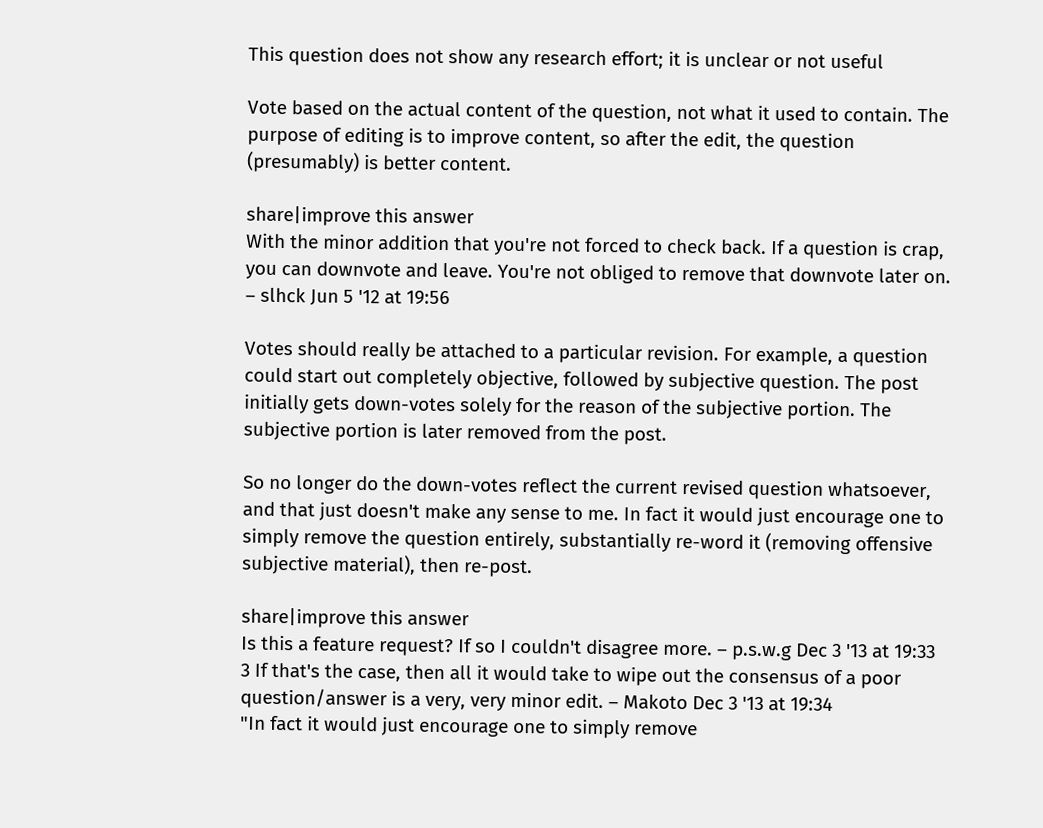This question does not show any research effort; it is unclear or not useful

Vote based on the actual content of the question, not what it used to contain. The purpose of editing is to improve content, so after the edit, the question (presumably) is better content.

share|improve this answer
With the minor addition that you're not forced to check back. If a question is crap, you can downvote and leave. You're not obliged to remove that downvote later on. – slhck Jun 5 '12 at 19:56

Votes should really be attached to a particular revision. For example, a question could start out completely objective, followed by subjective question. The post initially gets down-votes solely for the reason of the subjective portion. The subjective portion is later removed from the post.

So no longer do the down-votes reflect the current revised question whatsoever, and that just doesn't make any sense to me. In fact it would just encourage one to simply remove the question entirely, substantially re-word it (removing offensive subjective material), then re-post.

share|improve this answer
Is this a feature request? If so I couldn't disagree more. – p.s.w.g Dec 3 '13 at 19:33
3 If that's the case, then all it would take to wipe out the consensus of a poor question/answer is a very, very minor edit. – Makoto Dec 3 '13 at 19:34
"In fact it would just encourage one to simply remove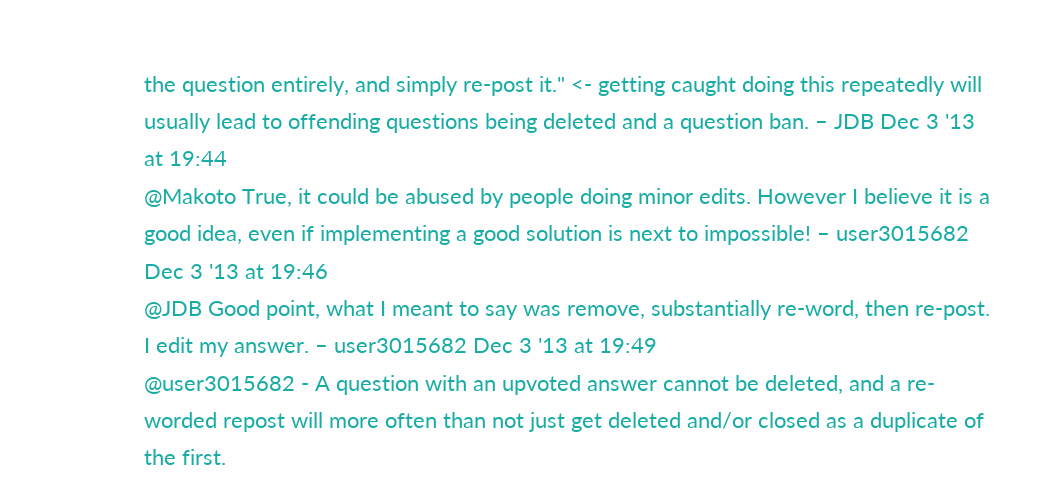the question entirely, and simply re-post it." <- getting caught doing this repeatedly will usually lead to offending questions being deleted and a question ban. – JDB Dec 3 '13 at 19:44
@Makoto True, it could be abused by people doing minor edits. However I believe it is a good idea, even if implementing a good solution is next to impossible! – user3015682 Dec 3 '13 at 19:46
@JDB Good point, what I meant to say was remove, substantially re-word, then re-post. I edit my answer. – user3015682 Dec 3 '13 at 19:49
@user3015682 - A question with an upvoted answer cannot be deleted, and a re-worded repost will more often than not just get deleted and/or closed as a duplicate of the first.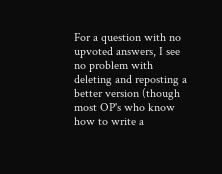For a question with no upvoted answers, I see no problem with deleting and reposting a better version (though most OP's who know how to write a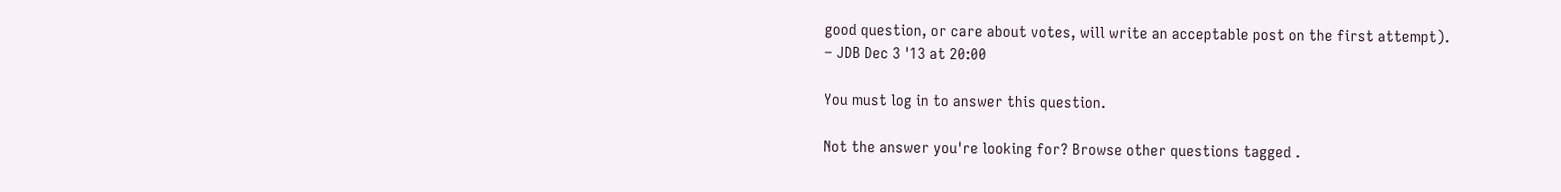good question, or care about votes, will write an acceptable post on the first attempt). – JDB Dec 3 '13 at 20:00

You must log in to answer this question.

Not the answer you're looking for? Browse other questions tagged .